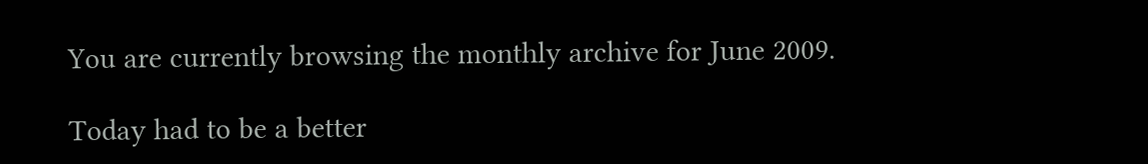You are currently browsing the monthly archive for June 2009.

Today had to be a better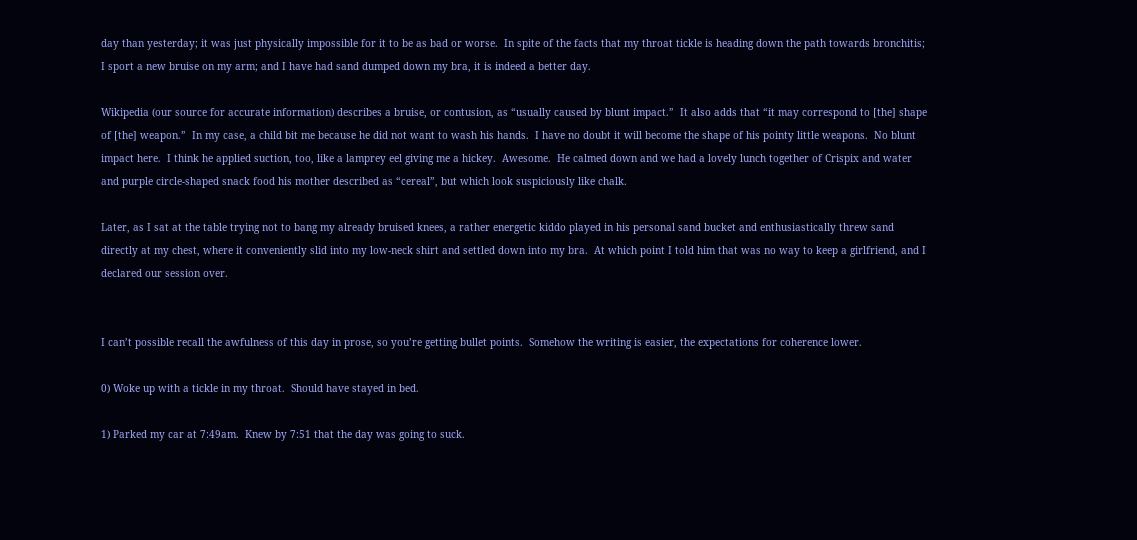day than yesterday; it was just physically impossible for it to be as bad or worse.  In spite of the facts that my throat tickle is heading down the path towards bronchitis; I sport a new bruise on my arm; and I have had sand dumped down my bra, it is indeed a better day.

Wikipedia (our source for accurate information) describes a bruise, or contusion, as “usually caused by blunt impact.”  It also adds that “it may correspond to [the] shape of [the] weapon.”  In my case, a child bit me because he did not want to wash his hands.  I have no doubt it will become the shape of his pointy little weapons.  No blunt impact here.  I think he applied suction, too, like a lamprey eel giving me a hickey.  Awesome.  He calmed down and we had a lovely lunch together of Crispix and water and purple circle-shaped snack food his mother described as “cereal”, but which look suspiciously like chalk.

Later, as I sat at the table trying not to bang my already bruised knees, a rather energetic kiddo played in his personal sand bucket and enthusiastically threw sand directly at my chest, where it conveniently slid into my low-neck shirt and settled down into my bra.  At which point I told him that was no way to keep a girlfriend, and I declared our session over.


I can’t possible recall the awfulness of this day in prose, so you’re getting bullet points.  Somehow the writing is easier, the expectations for coherence lower.

0) Woke up with a tickle in my throat.  Should have stayed in bed.

1) Parked my car at 7:49am.  Knew by 7:51 that the day was going to suck.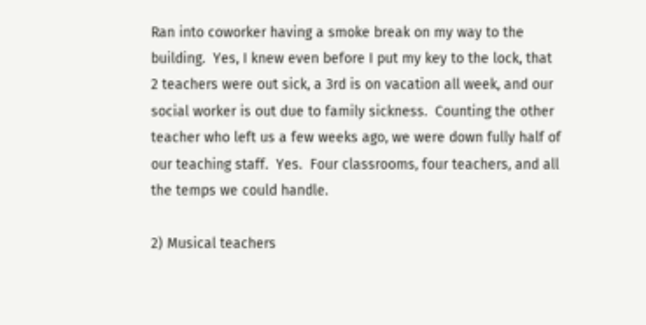Ran into coworker having a smoke break on my way to the building.  Yes, I knew even before I put my key to the lock, that 2 teachers were out sick, a 3rd is on vacation all week, and our social worker is out due to family sickness.  Counting the other teacher who left us a few weeks ago, we were down fully half of our teaching staff.  Yes.  Four classrooms, four teachers, and all the temps we could handle.

2) Musical teachers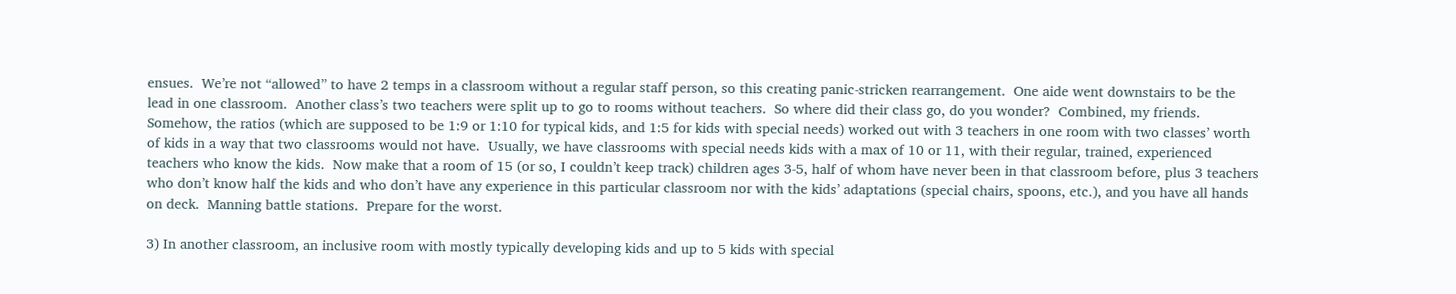ensues.  We’re not “allowed” to have 2 temps in a classroom without a regular staff person, so this creating panic-stricken rearrangement.  One aide went downstairs to be the lead in one classroom.  Another class’s two teachers were split up to go to rooms without teachers.  So where did their class go, do you wonder?  Combined, my friends.  Somehow, the ratios (which are supposed to be 1:9 or 1:10 for typical kids, and 1:5 for kids with special needs) worked out with 3 teachers in one room with two classes’ worth of kids in a way that two classrooms would not have.  Usually, we have classrooms with special needs kids with a max of 10 or 11, with their regular, trained, experienced teachers who know the kids.  Now make that a room of 15 (or so, I couldn’t keep track) children ages 3-5, half of whom have never been in that classroom before, plus 3 teachers who don’t know half the kids and who don’t have any experience in this particular classroom nor with the kids’ adaptations (special chairs, spoons, etc.), and you have all hands on deck.  Manning battle stations.  Prepare for the worst.

3) In another classroom, an inclusive room with mostly typically developing kids and up to 5 kids with special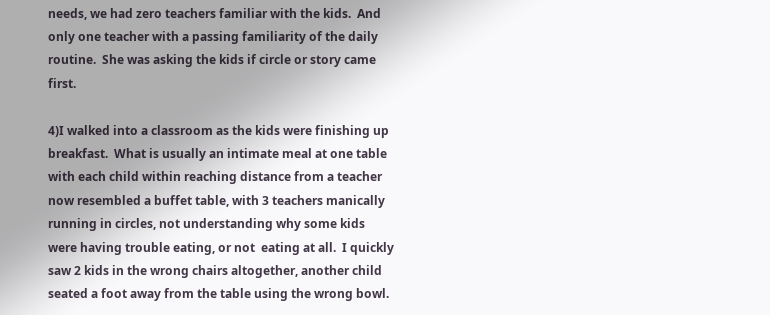needs, we had zero teachers familiar with the kids.  And only one teacher with a passing familiarity of the daily routine.  She was asking the kids if circle or story came first.

4)I walked into a classroom as the kids were finishing up breakfast.  What is usually an intimate meal at one table with each child within reaching distance from a teacher now resembled a buffet table, with 3 teachers manically running in circles, not understanding why some kids were having trouble eating, or not  eating at all.  I quickly saw 2 kids in the wrong chairs altogether, another child seated a foot away from the table using the wrong bowl.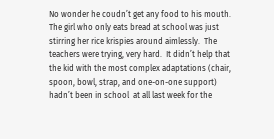No wonder he coudn’t get any food to his mouth.  The girl who only eats bread at school was just stirring her rice krispies around aimlessly.  The teachers were trying, very hard.  It didn’t help that the kid with the most complex adaptations (chair, spoon, bowl, strap, and one-on-one support) hadn’t been in school  at all last week for the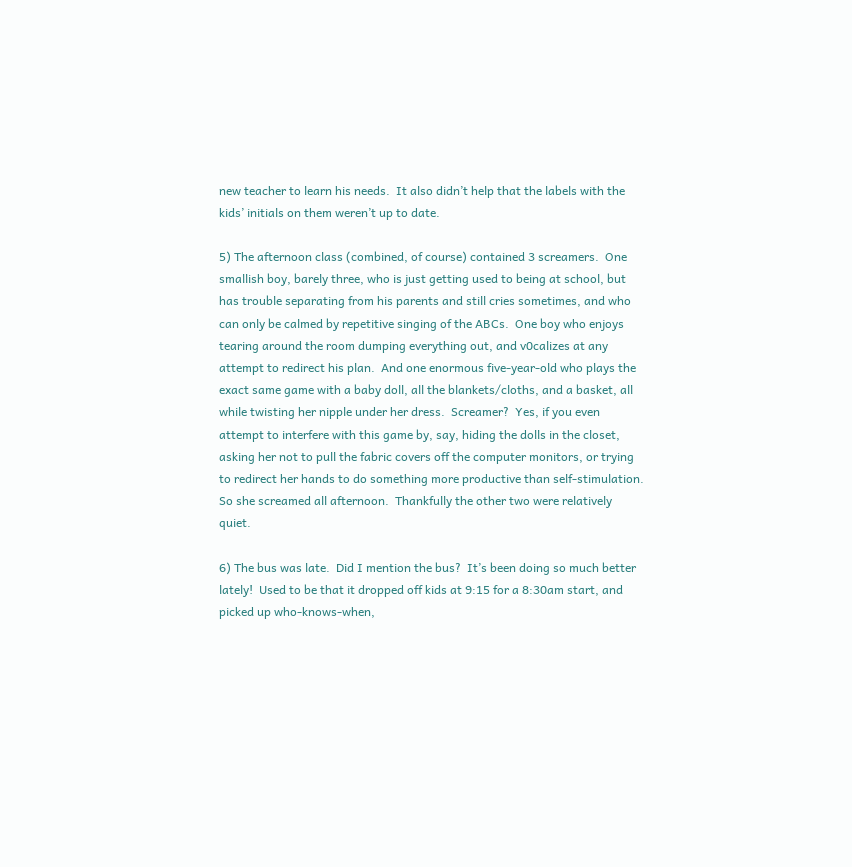new teacher to learn his needs.  It also didn’t help that the labels with the kids’ initials on them weren’t up to date.

5) The afternoon class (combined, of course) contained 3 screamers.  One smallish boy, barely three, who is just getting used to being at school, but has trouble separating from his parents and still cries sometimes, and who can only be calmed by repetitive singing of the ABCs.  One boy who enjoys tearing around the room dumping everything out, and v0calizes at any attempt to redirect his plan.  And one enormous five-year-old who plays the exact same game with a baby doll, all the blankets/cloths, and a basket, all while twisting her nipple under her dress.  Screamer?  Yes, if you even attempt to interfere with this game by, say, hiding the dolls in the closet, asking her not to pull the fabric covers off the computer monitors, or trying to redirect her hands to do something more productive than self-stimulation.  So she screamed all afternoon.  Thankfully the other two were relatively quiet.

6) The bus was late.  Did I mention the bus?  It’s been doing so much better lately!  Used to be that it dropped off kids at 9:15 for a 8:30am start, and picked up who-knows-when,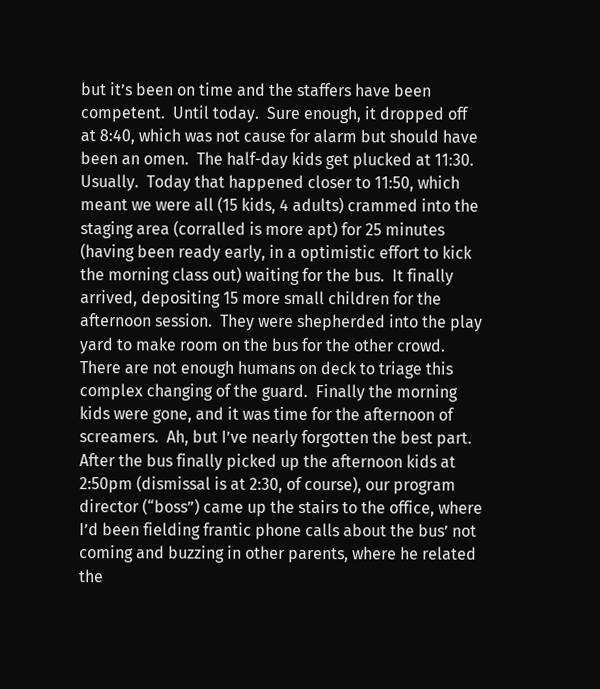but it’s been on time and the staffers have been competent.  Until today.  Sure enough, it dropped off at 8:40, which was not cause for alarm but should have been an omen.  The half-day kids get plucked at 11:30.  Usually.  Today that happened closer to 11:50, which meant we were all (15 kids, 4 adults) crammed into the staging area (corralled is more apt) for 25 minutes (having been ready early, in a optimistic effort to kick the morning class out) waiting for the bus.  It finally arrived, depositing 15 more small children for the afternoon session.  They were shepherded into the play yard to make room on the bus for the other crowd.  There are not enough humans on deck to triage this complex changing of the guard.  Finally the morning kids were gone, and it was time for the afternoon of screamers.  Ah, but I’ve nearly forgotten the best part.  After the bus finally picked up the afternoon kids at 2:50pm (dismissal is at 2:30, of course), our program director (“boss”) came up the stairs to the office, where I’d been fielding frantic phone calls about the bus’ not coming and buzzing in other parents, where he related the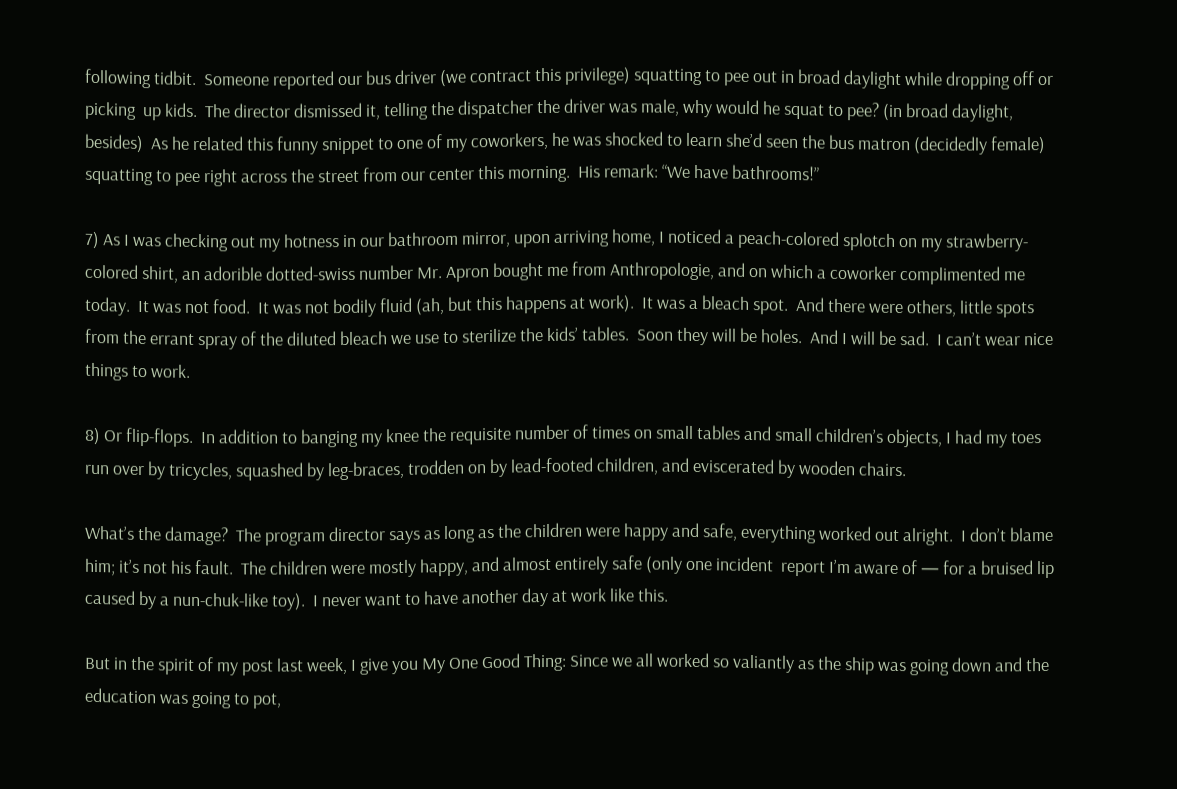following tidbit.  Someone reported our bus driver (we contract this privilege) squatting to pee out in broad daylight while dropping off or picking  up kids.  The director dismissed it, telling the dispatcher the driver was male, why would he squat to pee? (in broad daylight, besides)  As he related this funny snippet to one of my coworkers, he was shocked to learn she’d seen the bus matron (decidedly female) squatting to pee right across the street from our center this morning.  His remark: “We have bathrooms!”

7) As I was checking out my hotness in our bathroom mirror, upon arriving home, I noticed a peach-colored splotch on my strawberry-colored shirt, an adorible dotted-swiss number Mr. Apron bought me from Anthropologie, and on which a coworker complimented me today.  It was not food.  It was not bodily fluid (ah, but this happens at work).  It was a bleach spot.  And there were others, little spots from the errant spray of the diluted bleach we use to sterilize the kids’ tables.  Soon they will be holes.  And I will be sad.  I can’t wear nice things to work.

8) Or flip-flops.  In addition to banging my knee the requisite number of times on small tables and small children’s objects, I had my toes run over by tricycles, squashed by leg-braces, trodden on by lead-footed children, and eviscerated by wooden chairs.

What’s the damage?  The program director says as long as the children were happy and safe, everything worked out alright.  I don’t blame him; it’s not his fault.  The children were mostly happy, and almost entirely safe (only one incident  report I’m aware of — for a bruised lip caused by a nun-chuk-like toy).  I never want to have another day at work like this.

But in the spirit of my post last week, I give you My One Good Thing: Since we all worked so valiantly as the ship was going down and the education was going to pot,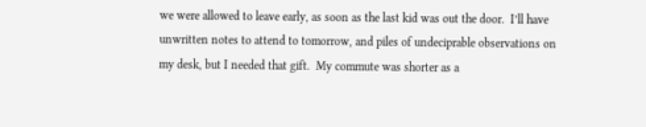we were allowed to leave early, as soon as the last kid was out the door.  I’ll have unwritten notes to attend to tomorrow, and piles of undeciprable observations on my desk, but I needed that gift.  My commute was shorter as a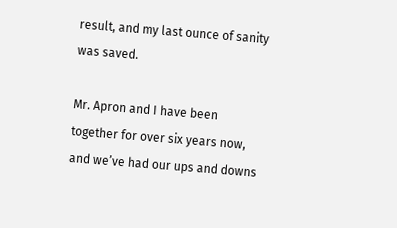result, and my last ounce of sanity was saved.

Mr. Apron and I have been together for over six years now, and we’ve had our ups and downs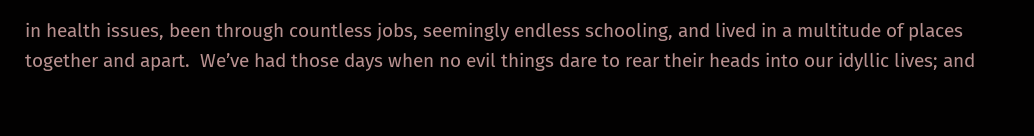in health issues, been through countless jobs, seemingly endless schooling, and lived in a multitude of places together and apart.  We’ve had those days when no evil things dare to rear their heads into our idyllic lives; and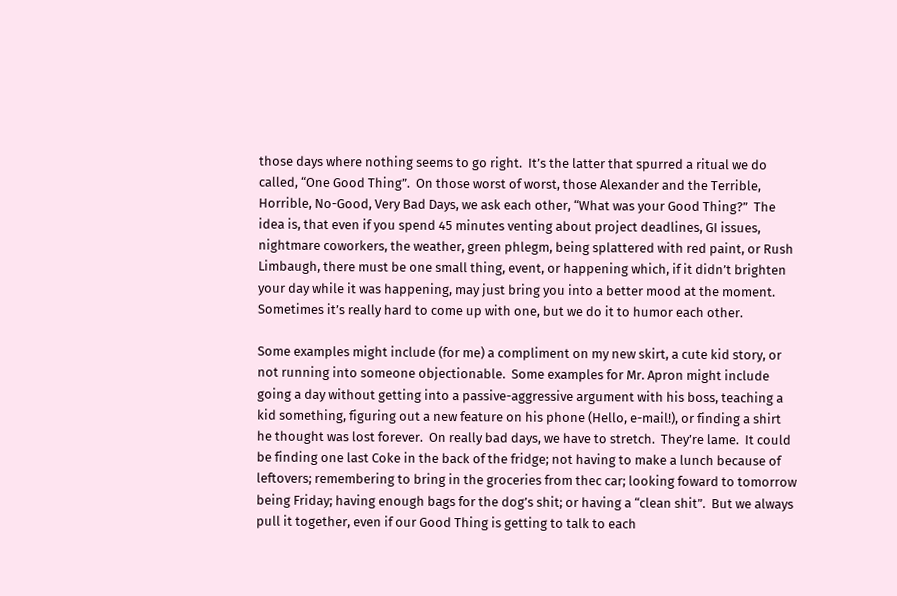those days where nothing seems to go right.  It’s the latter that spurred a ritual we do called, “One Good Thing”.  On those worst of worst, those Alexander and the Terrible, Horrible, No-Good, Very Bad Days, we ask each other, “What was your Good Thing?”  The idea is, that even if you spend 45 minutes venting about project deadlines, GI issues, nightmare coworkers, the weather, green phlegm, being splattered with red paint, or Rush Limbaugh, there must be one small thing, event, or happening which, if it didn’t brighten your day while it was happening, may just bring you into a better mood at the moment.  Sometimes it’s really hard to come up with one, but we do it to humor each other.

Some examples might include (for me) a compliment on my new skirt, a cute kid story, or not running into someone objectionable.  Some examples for Mr. Apron might include going a day without getting into a passive-aggressive argument with his boss, teaching a kid something, figuring out a new feature on his phone (Hello, e-mail!), or finding a shirt he thought was lost forever.  On really bad days, we have to stretch.  They’re lame.  It could be finding one last Coke in the back of the fridge; not having to make a lunch because of leftovers; remembering to bring in the groceries from thec car; looking foward to tomorrow being Friday; having enough bags for the dog’s shit; or having a “clean shit”.  But we always pull it together, even if our Good Thing is getting to talk to each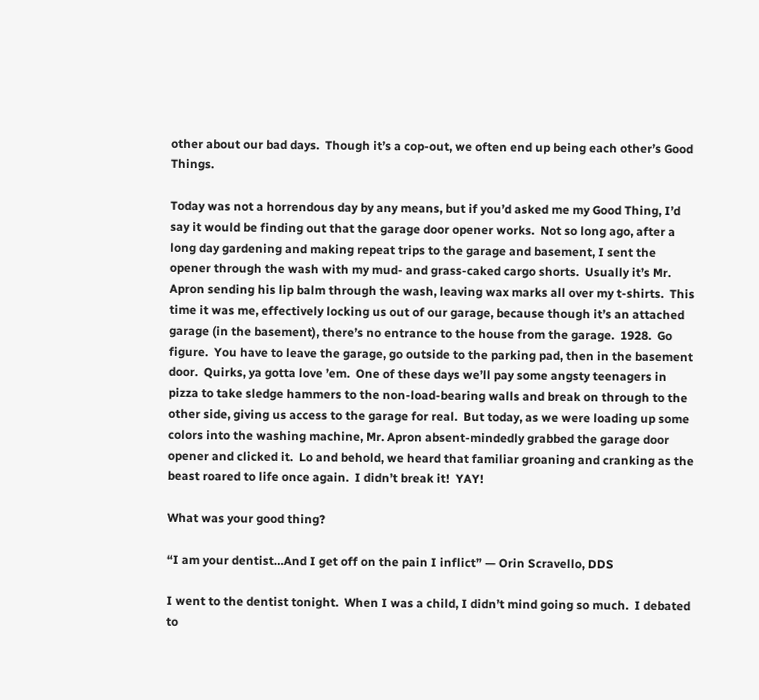other about our bad days.  Though it’s a cop-out, we often end up being each other’s Good Things.

Today was not a horrendous day by any means, but if you’d asked me my Good Thing, I’d say it would be finding out that the garage door opener works.  Not so long ago, after a long day gardening and making repeat trips to the garage and basement, I sent the opener through the wash with my mud- and grass-caked cargo shorts.  Usually it’s Mr. Apron sending his lip balm through the wash, leaving wax marks all over my t-shirts.  This time it was me, effectively locking us out of our garage, because though it’s an attached garage (in the basement), there’s no entrance to the house from the garage.  1928.  Go figure.  You have to leave the garage, go outside to the parking pad, then in the basement door.  Quirks, ya gotta love ’em.  One of these days we’ll pay some angsty teenagers in pizza to take sledge hammers to the non-load-bearing walls and break on through to the other side, giving us access to the garage for real.  But today, as we were loading up some colors into the washing machine, Mr. Apron absent-mindedly grabbed the garage door opener and clicked it.  Lo and behold, we heard that familiar groaning and cranking as the beast roared to life once again.  I didn’t break it!  YAY!

What was your good thing?

“I am your dentist…And I get off on the pain I inflict” — Orin Scravello, DDS

I went to the dentist tonight.  When I was a child, I didn’t mind going so much.  I debated to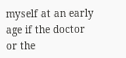myself at an early age if the doctor or the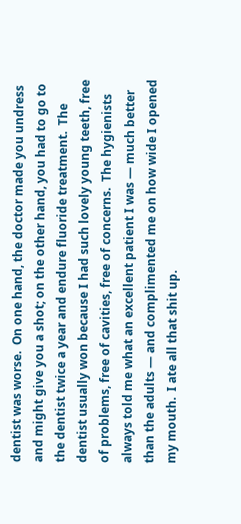dentist was worse.  On one hand, the doctor made you undress and might give you a shot; on the other hand, you had to go to the dentist twice a year and endure fluoride treatment.  The dentist usually won because I had such lovely young teeth, free of problems, free of cavities, free of concerns.  The hygienists always told me what an excellent patient I was — much better than the adults — and complimented me on how wide I opened my mouth.  I ate all that shit up.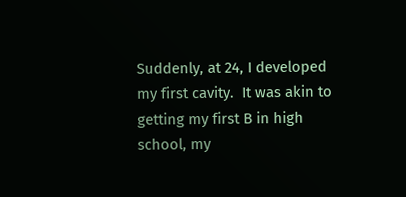Suddenly, at 24, I developed my first cavity.  It was akin to getting my first B in high school, my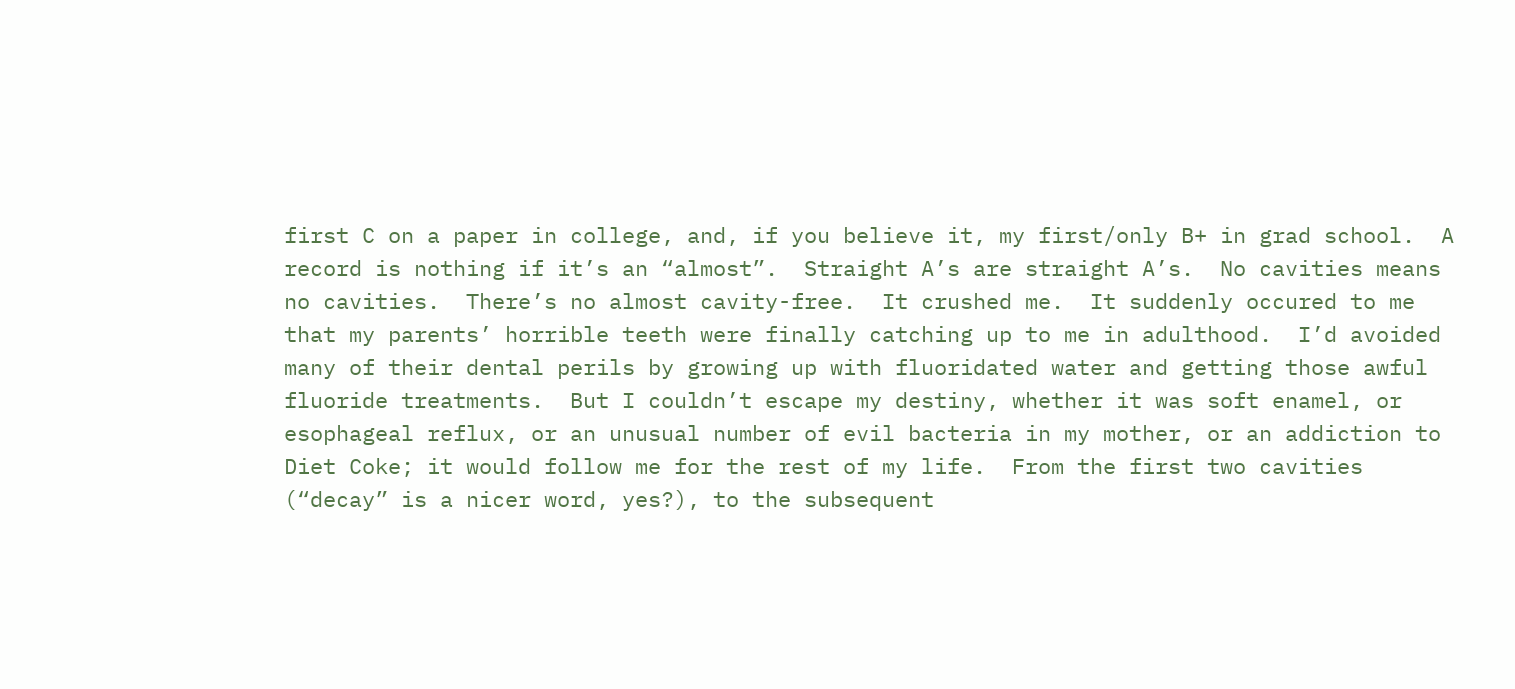first C on a paper in college, and, if you believe it, my first/only B+ in grad school.  A record is nothing if it’s an “almost”.  Straight A’s are straight A’s.  No cavities means no cavities.  There’s no almost cavity-free.  It crushed me.  It suddenly occured to me that my parents’ horrible teeth were finally catching up to me in adulthood.  I’d avoided many of their dental perils by growing up with fluoridated water and getting those awful fluoride treatments.  But I couldn’t escape my destiny, whether it was soft enamel, or esophageal reflux, or an unusual number of evil bacteria in my mother, or an addiction to Diet Coke; it would follow me for the rest of my life.  From the first two cavities (“decay” is a nicer word, yes?), to the subsequent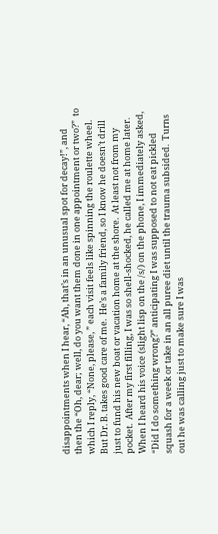disappointments when I hear, “Ah, that’s in an unusual spot for decay!”, and then the “Oh, dear; well, do you want them done in one appointment or two?”  to which I reply, “None, please, ” each visit feels like spinning the roulette wheel.  But Dr. B. takes good care of me.  He’s a family friend, so I know he doesn’t drill just to fund his new boat or vacation home at the shore.  At least not from my pocket.  After my first filling, I was so shell-shocked, he called me at home later.  When I heard his voice (slight lisp on the /s/) on the phone, I immediately asked, “Did I do something wrong?” anticipating I was supposed to not eat pickled squash for a week or take in an all puree diet until the trauma subsided.  Turns out he was calling just to make sure I was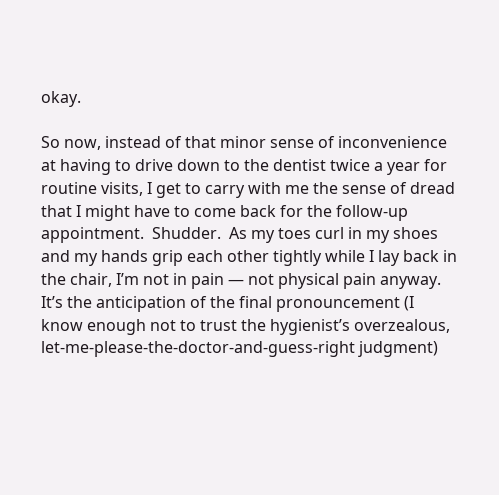okay.

So now, instead of that minor sense of inconvenience at having to drive down to the dentist twice a year for routine visits, I get to carry with me the sense of dread that I might have to come back for the follow-up appointment.  Shudder.  As my toes curl in my shoes and my hands grip each other tightly while I lay back in the chair, I’m not in pain — not physical pain anyway.  It’s the anticipation of the final pronouncement (I know enough not to trust the hygienist’s overzealous, let-me-please-the-doctor-and-guess-right judgment)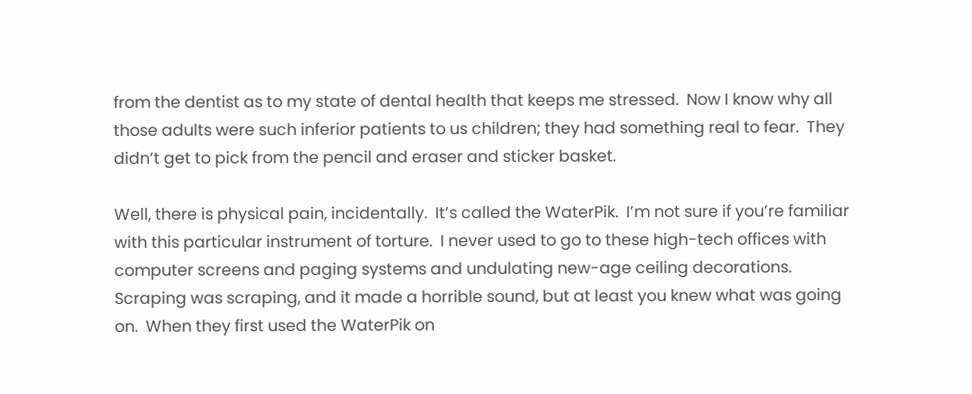from the dentist as to my state of dental health that keeps me stressed.  Now I know why all those adults were such inferior patients to us children; they had something real to fear.  They didn’t get to pick from the pencil and eraser and sticker basket.

Well, there is physical pain, incidentally.  It’s called the WaterPik.  I’m not sure if you’re familiar with this particular instrument of torture.  I never used to go to these high-tech offices with computer screens and paging systems and undulating new-age ceiling decorations.  Scraping was scraping, and it made a horrible sound, but at least you knew what was going on.  When they first used the WaterPik on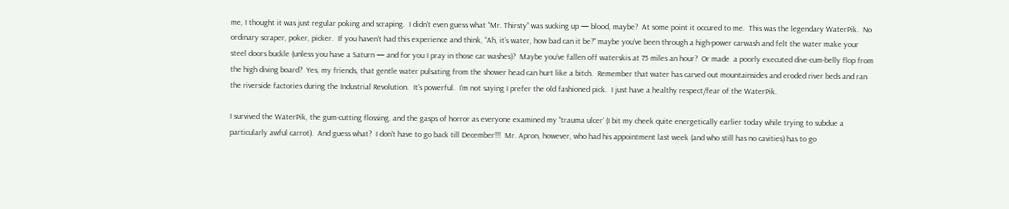me, I thought it was just regular poking and scraping.  I didn’t even guess what “Mr. Thirsty” was sucking up — blood, maybe?  At some point it occured to me.  This was the legendary WaterPik.  No ordinary scraper, poker, picker.  If you haven’t had this experience and think, “Ah, it’s water, how bad can it be?” maybe you’ve been through a high-power carwash and felt the water make your steel doors buckle (unless you have a Saturn — and for you I pray in those car washes)?  Maybe you’ve fallen off waterskis at 75 miles an hour?  Or made  a poorly executed dive-cum-belly flop from the high diving board?  Yes, my friends, that gentle water pulsating from the shower head can hurt like a bitch.  Remember that water has carved out mountainsides and eroded river beds and ran the riverside factories during the Industrial Revolution.  It’s powerful.  I’m not saying I prefer the old fashioned pick.  I just have a healthy respect/fear of the WaterPik.

I survived the WaterPik, the gum-cutting flossing, and the gasps of horror as everyone examined my “trauma ulcer’ (I bit my cheek quite energetically earlier today while trying to subdue a particularly awful carrot).  And guess what?  I don’t have to go back till December!!!  Mr. Apron, however, who had his appointment last week (and who still has no cavities) has to go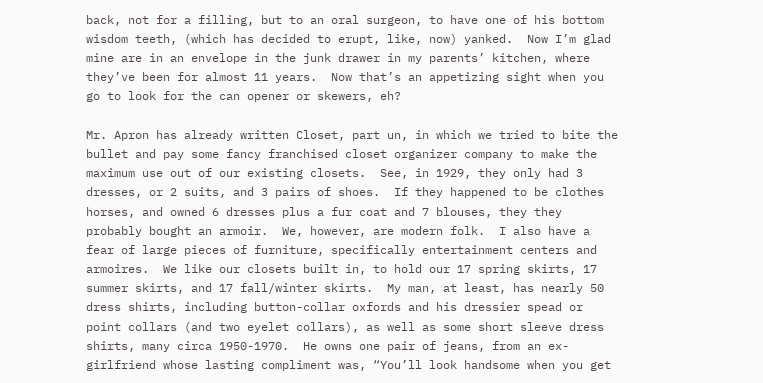back, not for a filling, but to an oral surgeon, to have one of his bottom wisdom teeth, (which has decided to erupt, like, now) yanked.  Now I’m glad mine are in an envelope in the junk drawer in my parents’ kitchen, where they’ve been for almost 11 years.  Now that’s an appetizing sight when you go to look for the can opener or skewers, eh?

Mr. Apron has already written Closet, part un, in which we tried to bite the bullet and pay some fancy franchised closet organizer company to make the maximum use out of our existing closets.  See, in 1929, they only had 3 dresses, or 2 suits, and 3 pairs of shoes.  If they happened to be clothes horses, and owned 6 dresses plus a fur coat and 7 blouses, they they probably bought an armoir.  We, however, are modern folk.  I also have a fear of large pieces of furniture, specifically entertainment centers and armoires.  We like our closets built in, to hold our 17 spring skirts, 17 summer skirts, and 17 fall/winter skirts.  My man, at least, has nearly 50 dress shirts, including button-collar oxfords and his dressier spead or point collars (and two eyelet collars), as well as some short sleeve dress shirts, many circa 1950-1970.  He owns one pair of jeans, from an ex-girlfriend whose lasting compliment was, “You’ll look handsome when you get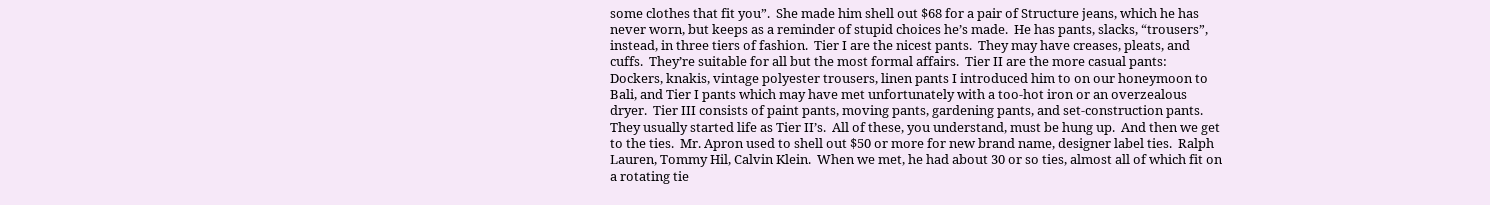some clothes that fit you”.  She made him shell out $68 for a pair of Structure jeans, which he has never worn, but keeps as a reminder of stupid choices he’s made.  He has pants, slacks, “trousers”, instead, in three tiers of fashion.  Tier I are the nicest pants.  They may have creases, pleats, and cuffs.  They’re suitable for all but the most formal affairs.  Tier II are the more casual pants: Dockers, knakis, vintage polyester trousers, linen pants I introduced him to on our honeymoon to Bali, and Tier I pants which may have met unfortunately with a too-hot iron or an overzealous dryer.  Tier III consists of paint pants, moving pants, gardening pants, and set-construction pants.  They usually started life as Tier II’s.  All of these, you understand, must be hung up.  And then we get to the ties.  Mr. Apron used to shell out $50 or more for new brand name, designer label ties.  Ralph Lauren, Tommy Hil, Calvin Klein.  When we met, he had about 30 or so ties, almost all of which fit on a rotating tie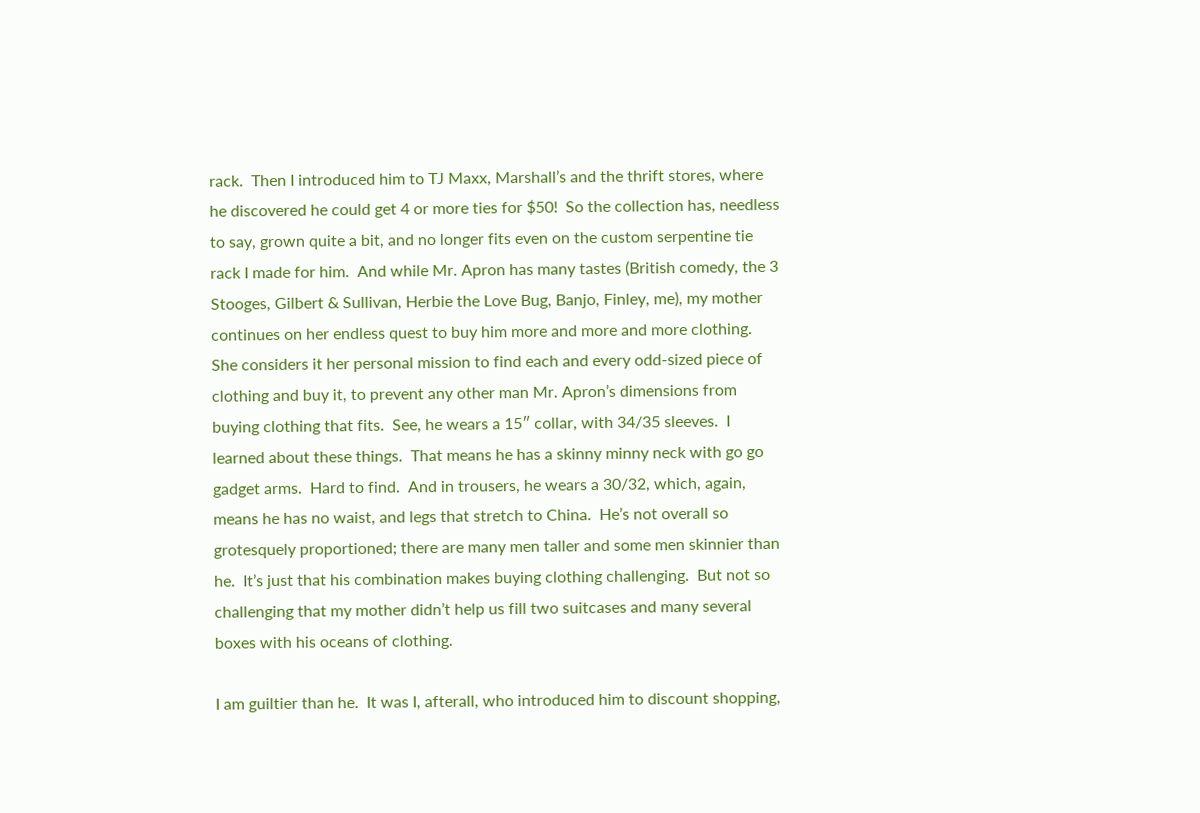rack.  Then I introduced him to TJ Maxx, Marshall’s and the thrift stores, where he discovered he could get 4 or more ties for $50!  So the collection has, needless to say, grown quite a bit, and no longer fits even on the custom serpentine tie rack I made for him.  And while Mr. Apron has many tastes (British comedy, the 3 Stooges, Gilbert & Sullivan, Herbie the Love Bug, Banjo, Finley, me), my mother continues on her endless quest to buy him more and more and more clothing.  She considers it her personal mission to find each and every odd-sized piece of clothing and buy it, to prevent any other man Mr. Apron’s dimensions from buying clothing that fits.  See, he wears a 15″ collar, with 34/35 sleeves.  I learned about these things.  That means he has a skinny minny neck with go go gadget arms.  Hard to find.  And in trousers, he wears a 30/32, which, again, means he has no waist, and legs that stretch to China.  He’s not overall so grotesquely proportioned; there are many men taller and some men skinnier than he.  It’s just that his combination makes buying clothing challenging.  But not so challenging that my mother didn’t help us fill two suitcases and many several boxes with his oceans of clothing.

I am guiltier than he.  It was I, afterall, who introduced him to discount shopping,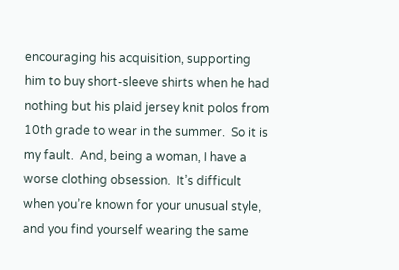encouraging his acquisition, supporting him to buy short-sleeve shirts when he had nothing but his plaid jersey knit polos from 10th grade to wear in the summer.  So it is my fault.  And, being a woman, I have a worse clothing obsession.  It’s difficult when you’re known for your unusual style, and you find yourself wearing the same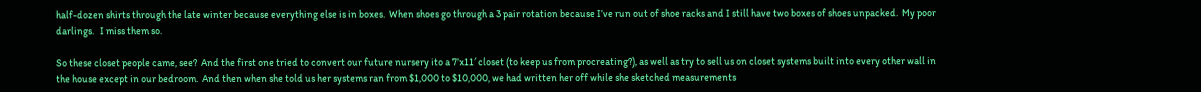half-dozen shirts through the late winter because everything else is in boxes.  When shoes go through a 3 pair rotation because I’ve run out of shoe racks and I still have two boxes of shoes unpacked.  My poor darlings.   I miss them so.

So these closet people came, see?  And the first one tried to convert our future nursery ito a 7’x11′ closet (to keep us from procreating?), as well as try to sell us on closet systems built into every other wall in the house except in our bedroom.  And then when she told us her systems ran from $1,000 to $10,000, we had written her off while she sketched measurements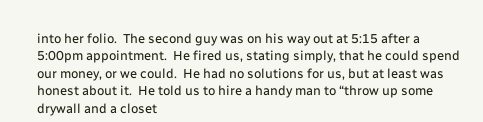into her folio.  The second guy was on his way out at 5:15 after a 5:00pm appointment.  He fired us, stating simply, that he could spend our money, or we could.  He had no solutions for us, but at least was honest about it.  He told us to hire a handy man to “throw up some drywall and a closet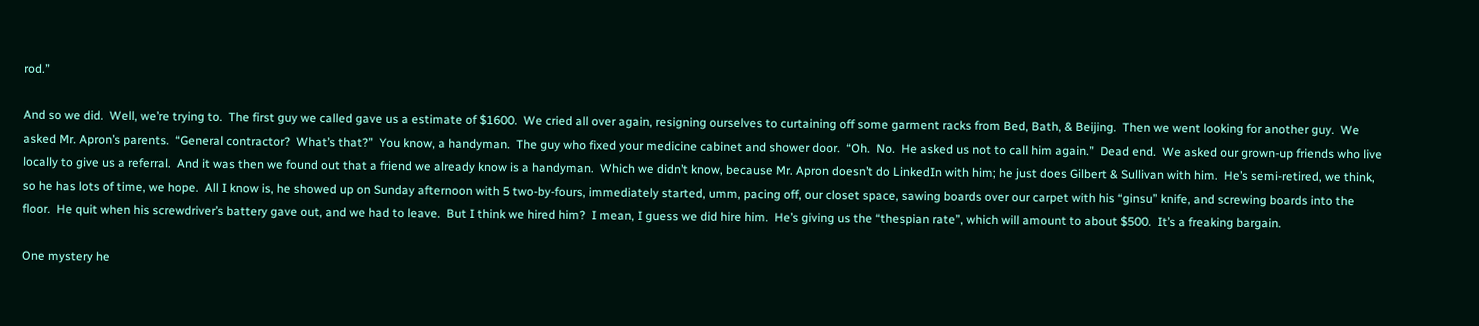rod.”

And so we did.  Well, we’re trying to.  The first guy we called gave us a estimate of $1600.  We cried all over again, resigning ourselves to curtaining off some garment racks from Bed, Bath, & Beijing.  Then we went looking for another guy.  We asked Mr. Apron’s parents.  “General contractor?  What’s that?”  You know, a handyman.  The guy who fixed your medicine cabinet and shower door.  “Oh.  No.  He asked us not to call him again.”  Dead end.  We asked our grown-up friends who live locally to give us a referral.  And it was then we found out that a friend we already know is a handyman.  Which we didn’t know, because Mr. Apron doesn’t do LinkedIn with him; he just does Gilbert & Sullivan with him.  He’s semi-retired, we think, so he has lots of time, we hope.  All I know is, he showed up on Sunday afternoon with 5 two-by-fours, immediately started, umm, pacing off, our closet space, sawing boards over our carpet with his “ginsu” knife, and screwing boards into the floor.  He quit when his screwdriver’s battery gave out, and we had to leave.  But I think we hired him?  I mean, I guess we did hire him.  He’s giving us the “thespian rate”, which will amount to about $500.  It’s a freaking bargain.

One mystery he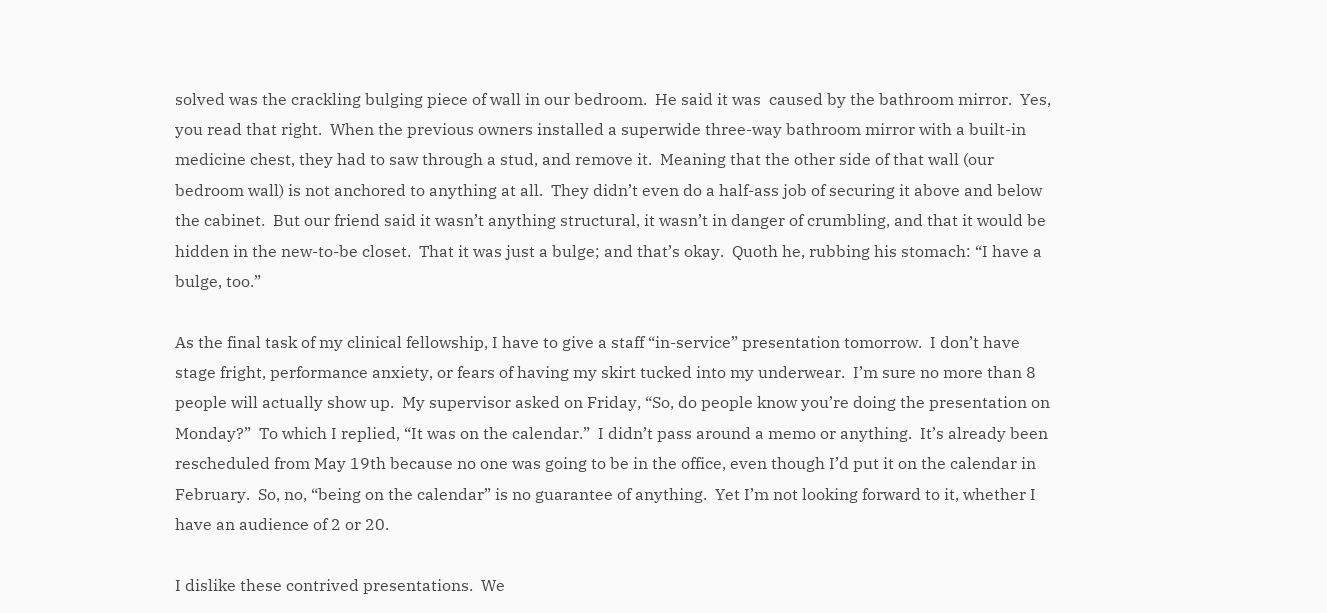solved was the crackling bulging piece of wall in our bedroom.  He said it was  caused by the bathroom mirror.  Yes, you read that right.  When the previous owners installed a superwide three-way bathroom mirror with a built-in medicine chest, they had to saw through a stud, and remove it.  Meaning that the other side of that wall (our bedroom wall) is not anchored to anything at all.  They didn’t even do a half-ass job of securing it above and below the cabinet.  But our friend said it wasn’t anything structural, it wasn’t in danger of crumbling, and that it would be hidden in the new-to-be closet.  That it was just a bulge; and that’s okay.  Quoth he, rubbing his stomach: “I have a bulge, too.”

As the final task of my clinical fellowship, I have to give a staff “in-service” presentation tomorrow.  I don’t have stage fright, performance anxiety, or fears of having my skirt tucked into my underwear.  I’m sure no more than 8 people will actually show up.  My supervisor asked on Friday, “So, do people know you’re doing the presentation on Monday?”  To which I replied, “It was on the calendar.”  I didn’t pass around a memo or anything.  It’s already been rescheduled from May 19th because no one was going to be in the office, even though I’d put it on the calendar in February.  So, no, “being on the calendar” is no guarantee of anything.  Yet I’m not looking forward to it, whether I have an audience of 2 or 20.

I dislike these contrived presentations.  We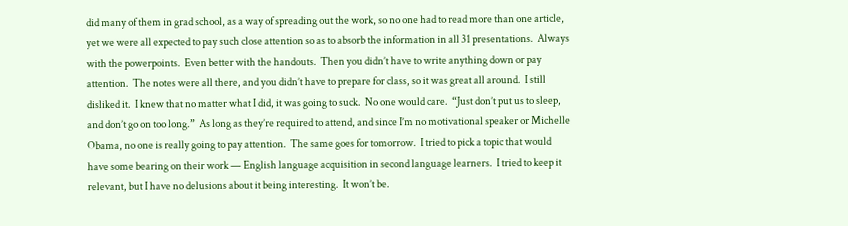did many of them in grad school, as a way of spreading out the work, so no one had to read more than one article, yet we were all expected to pay such close attention so as to absorb the information in all 31 presentations.  Always with the powerpoints.  Even better with the handouts.  Then you didn’t have to write anything down or pay attention.  The notes were all there, and you didn’t have to prepare for class, so it was great all around.  I still disliked it.  I knew that no matter what I did, it was going to suck.  No one would care.  “Just don’t put us to sleep, and don’t go on too long.”  As long as they’re required to attend, and since I’m no motivational speaker or Michelle Obama, no one is really going to pay attention.  The same goes for tomorrow.  I tried to pick a topic that would have some bearing on their work — English language acquisition in second language learners.  I tried to keep it relevant, but I have no delusions about it being interesting.  It won’t be.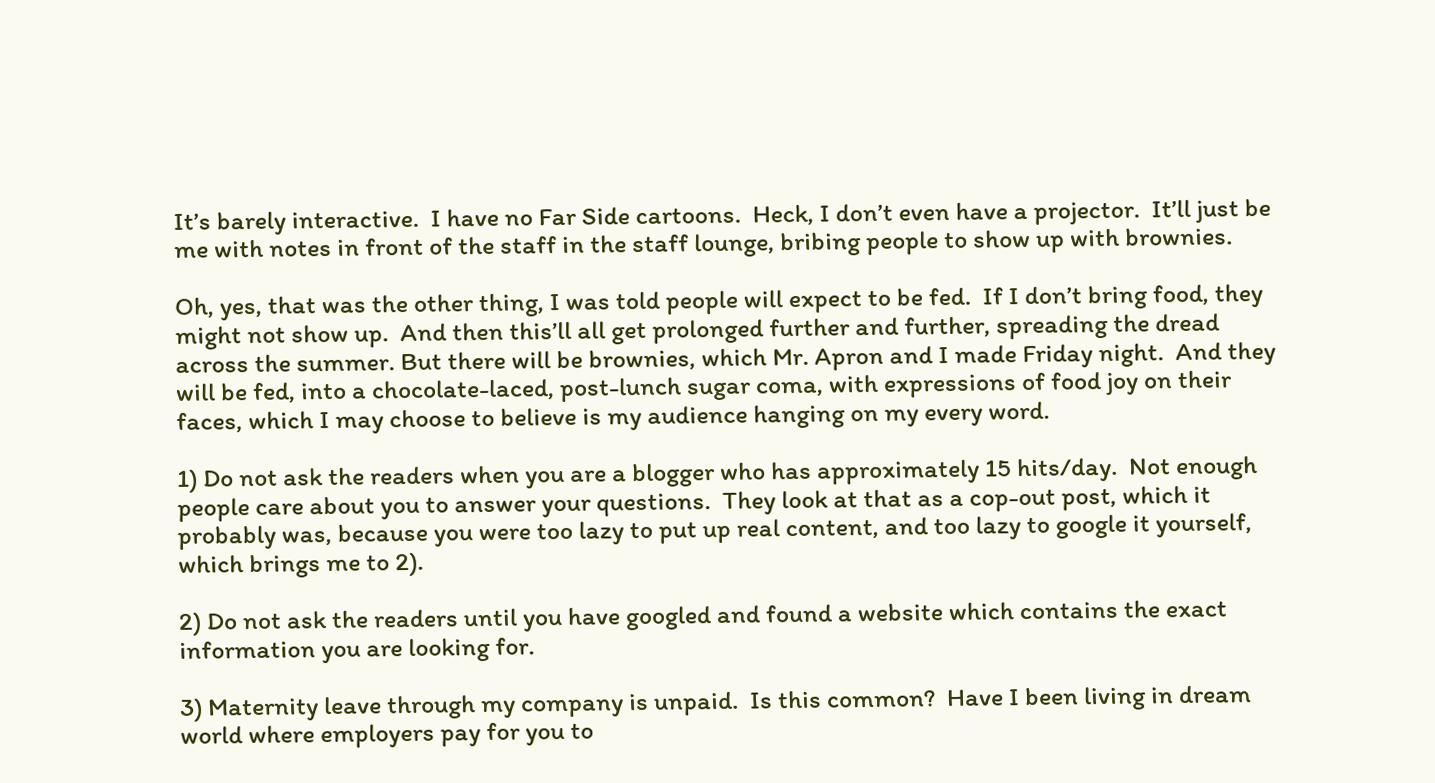It’s barely interactive.  I have no Far Side cartoons.  Heck, I don’t even have a projector.  It’ll just be me with notes in front of the staff in the staff lounge, bribing people to show up with brownies.

Oh, yes, that was the other thing, I was told people will expect to be fed.  If I don’t bring food, they might not show up.  And then this’ll all get prolonged further and further, spreading the dread across the summer. But there will be brownies, which Mr. Apron and I made Friday night.  And they will be fed, into a chocolate-laced, post-lunch sugar coma, with expressions of food joy on their faces, which I may choose to believe is my audience hanging on my every word.

1) Do not ask the readers when you are a blogger who has approximately 15 hits/day.  Not enough people care about you to answer your questions.  They look at that as a cop-out post, which it probably was, because you were too lazy to put up real content, and too lazy to google it yourself, which brings me to 2).

2) Do not ask the readers until you have googled and found a website which contains the exact information you are looking for.

3) Maternity leave through my company is unpaid.  Is this common?  Have I been living in dream world where employers pay for you to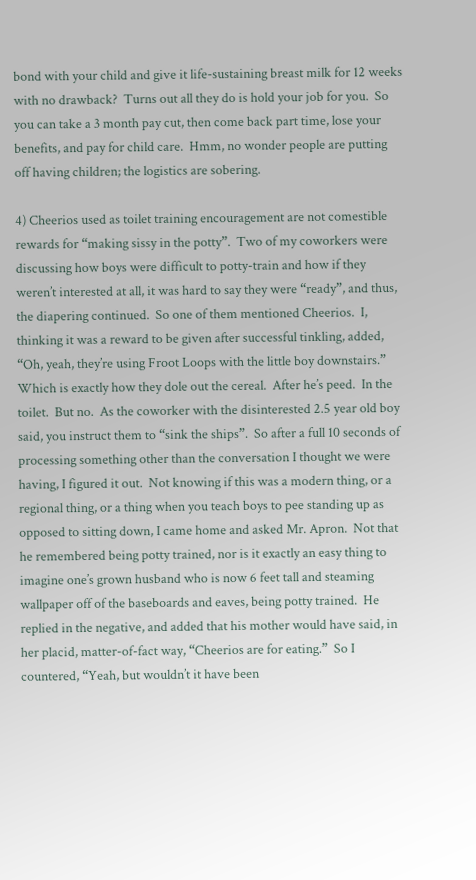bond with your child and give it life-sustaining breast milk for 12 weeks with no drawback?  Turns out all they do is hold your job for you.  So you can take a 3 month pay cut, then come back part time, lose your benefits, and pay for child care.  Hmm, no wonder people are putting off having children; the logistics are sobering.

4) Cheerios used as toilet training encouragement are not comestible rewards for “making sissy in the potty”.  Two of my coworkers were discussing how boys were difficult to potty-train and how if they weren’t interested at all, it was hard to say they were “ready”, and thus, the diapering continued.  So one of them mentioned Cheerios.  I, thinking it was a reward to be given after successful tinkling, added, “Oh, yeah, they’re using Froot Loops with the little boy downstairs.”  Which is exactly how they dole out the cereal.  After he’s peed.  In the toilet.  But no.  As the coworker with the disinterested 2.5 year old boy said, you instruct them to “sink the ships”.  So after a full 10 seconds of processing something other than the conversation I thought we were having, I figured it out.  Not knowing if this was a modern thing, or a regional thing, or a thing when you teach boys to pee standing up as opposed to sitting down, I came home and asked Mr. Apron.  Not that he remembered being potty trained, nor is it exactly an easy thing to imagine one’s grown husband who is now 6 feet tall and steaming wallpaper off of the baseboards and eaves, being potty trained.  He replied in the negative, and added that his mother would have said, in her placid, matter-of-fact way, “Cheerios are for eating.”  So I countered, “Yeah, but wouldn’t it have been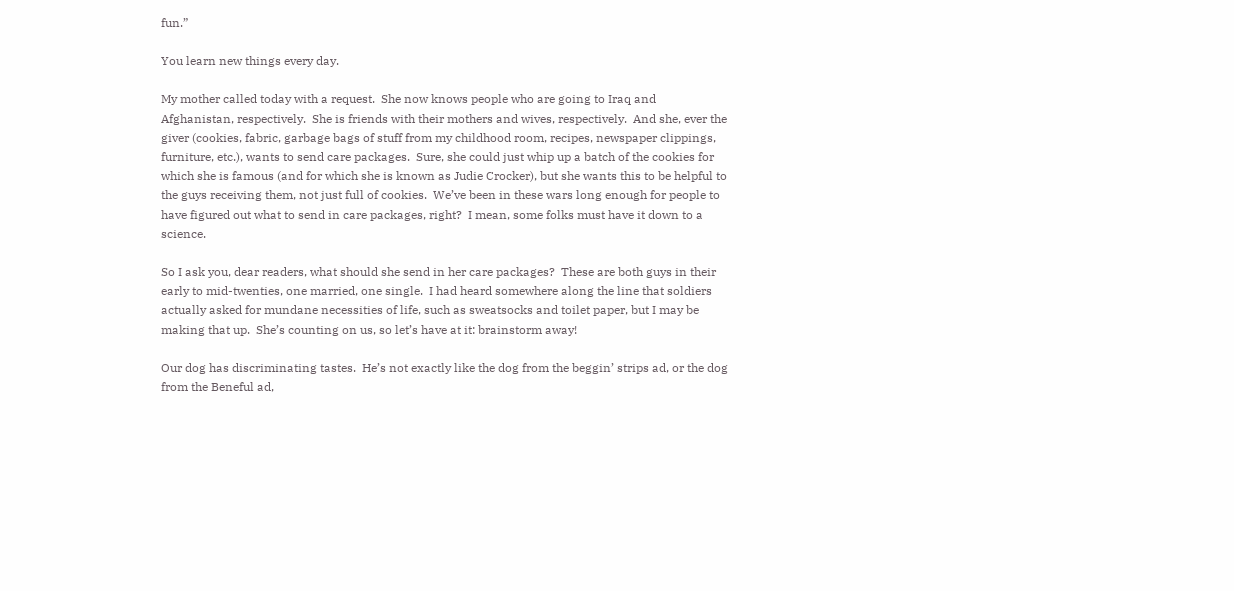fun.”

You learn new things every day.

My mother called today with a request.  She now knows people who are going to Iraq and Afghanistan, respectively.  She is friends with their mothers and wives, respectively.  And she, ever the giver (cookies, fabric, garbage bags of stuff from my childhood room, recipes, newspaper clippings, furniture, etc.), wants to send care packages.  Sure, she could just whip up a batch of the cookies for which she is famous (and for which she is known as Judie Crocker), but she wants this to be helpful to the guys receiving them, not just full of cookies.  We’ve been in these wars long enough for people to have figured out what to send in care packages, right?  I mean, some folks must have it down to a science.

So I ask you, dear readers, what should she send in her care packages?  These are both guys in their early to mid-twenties, one married, one single.  I had heard somewhere along the line that soldiers actually asked for mundane necessities of life, such as sweatsocks and toilet paper, but I may be making that up.  She’s counting on us, so let’s have at it: brainstorm away!

Our dog has discriminating tastes.  He’s not exactly like the dog from the beggin’ strips ad, or the dog from the Beneful ad,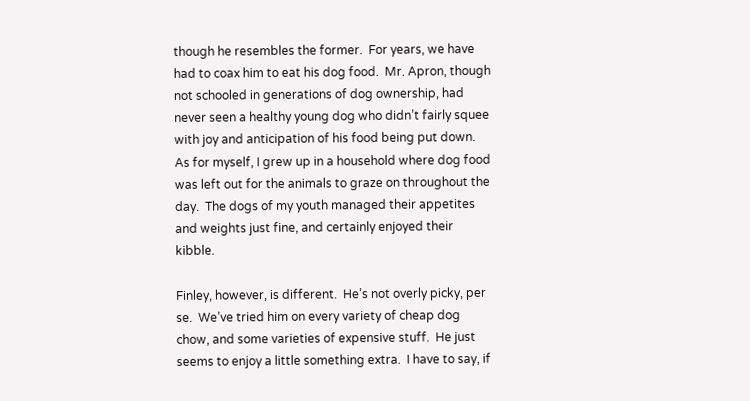though he resembles the former.  For years, we have had to coax him to eat his dog food.  Mr. Apron, though not schooled in generations of dog ownership, had never seen a healthy young dog who didn’t fairly squee with joy and anticipation of his food being put down.  As for myself, I grew up in a household where dog food was left out for the animals to graze on throughout the day.  The dogs of my youth managed their appetites and weights just fine, and certainly enjoyed their kibble.

Finley, however, is different.  He’s not overly picky, per se.  We’ve tried him on every variety of cheap dog chow, and some varieties of expensive stuff.  He just seems to enjoy a little something extra.  I have to say, if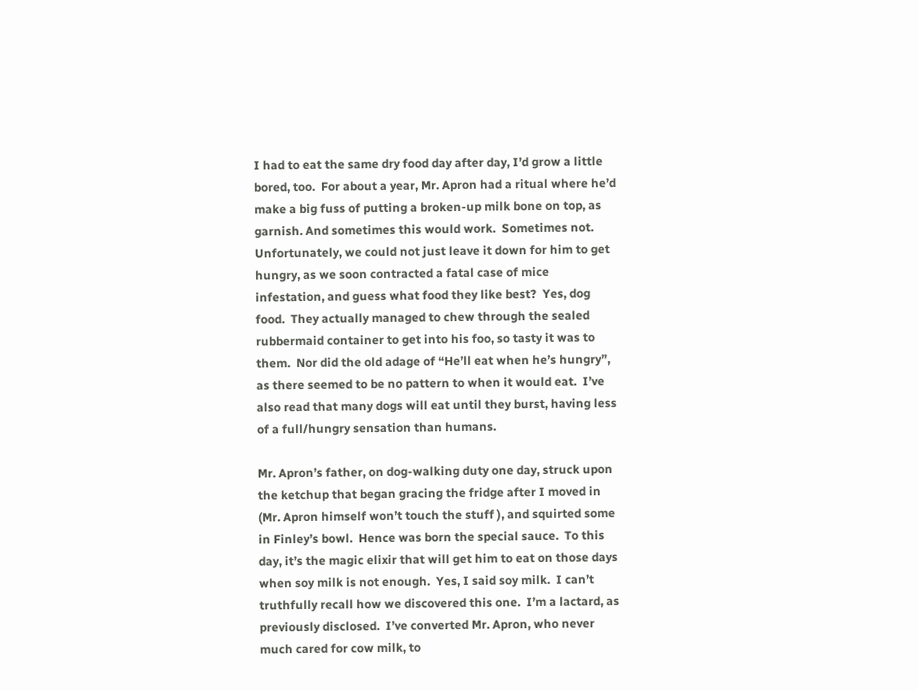I had to eat the same dry food day after day, I’d grow a little bored, too.  For about a year, Mr. Apron had a ritual where he’d make a big fuss of putting a broken-up milk bone on top, as garnish. And sometimes this would work.  Sometimes not.  Unfortunately, we could not just leave it down for him to get hungry, as we soon contracted a fatal case of mice infestation, and guess what food they like best?  Yes, dog food.  They actually managed to chew through the sealed rubbermaid container to get into his foo, so tasty it was to them.  Nor did the old adage of “He’ll eat when he’s hungry”, as there seemed to be no pattern to when it would eat.  I’ve also read that many dogs will eat until they burst, having less of a full/hungry sensation than humans.

Mr. Apron’s father, on dog-walking duty one day, struck upon the ketchup that began gracing the fridge after I moved in (Mr. Apron himself won’t touch the stuff ), and squirted some in Finley’s bowl.  Hence was born the special sauce.  To this day, it’s the magic elixir that will get him to eat on those days when soy milk is not enough.  Yes, I said soy milk.  I can’t truthfully recall how we discovered this one.  I’m a lactard, as previously disclosed.  I’ve converted Mr. Apron, who never much cared for cow milk, to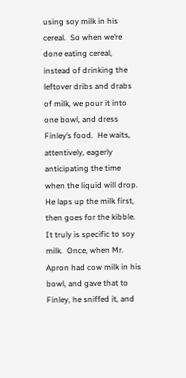using soy milk in his cereal.  So when we’re done eating cereal, instead of drinking the leftover dribs and drabs of milk, we pour it into one bowl, and dress Finley’s food.  He waits, attentively, eagerly anticipating the time when the liquid will drop.  He laps up the milk first, then goes for the kibble.  It truly is specific to soy milk.  Once, when Mr. Apron had cow milk in his bowl, and gave that to Finley, he sniffed it, and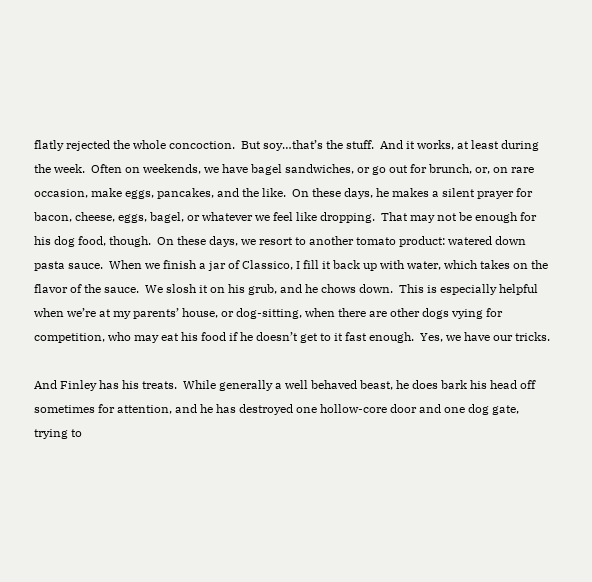flatly rejected the whole concoction.  But soy…that’s the stuff.  And it works, at least during the week.  Often on weekends, we have bagel sandwiches, or go out for brunch, or, on rare occasion, make eggs, pancakes, and the like.  On these days, he makes a silent prayer for bacon, cheese, eggs, bagel, or whatever we feel like dropping.  That may not be enough for his dog food, though.  On these days, we resort to another tomato product: watered down pasta sauce.  When we finish a jar of Classico, I fill it back up with water, which takes on the flavor of the sauce.  We slosh it on his grub, and he chows down.  This is especially helpful when we’re at my parents’ house, or dog-sitting, when there are other dogs vying for competition, who may eat his food if he doesn’t get to it fast enough.  Yes, we have our tricks.

And Finley has his treats.  While generally a well behaved beast, he does bark his head off sometimes for attention, and he has destroyed one hollow-core door and one dog gate, trying to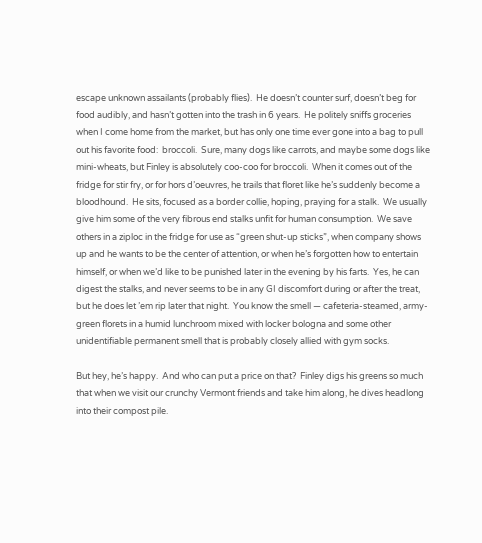escape unknown assailants (probably flies).  He doesn’t counter surf, doesn’t beg for food audibly, and hasn’t gotten into the trash in 6 years.  He politely sniffs groceries when I come home from the market, but has only one time ever gone into a bag to pull out his favorite food:  broccoli.  Sure, many dogs like carrots, and maybe some dogs like mini-wheats, but Finley is absolutely coo-coo for broccoli.  When it comes out of the fridge for stir fry, or for hors d’oeuvres, he trails that floret like he’s suddenly become a bloodhound.  He sits, focused as a border collie, hoping, praying for a stalk.  We usually give him some of the very fibrous end stalks unfit for human consumption.  We save others in a ziploc in the fridge for use as “green shut-up sticks”, when company shows up and he wants to be the center of attention, or when he’s forgotten how to entertain himself, or when we’d like to be punished later in the evening by his farts.  Yes, he can digest the stalks, and never seems to be in any GI discomfort during or after the treat, but he does let ’em rip later that night.  You know the smell — cafeteria-steamed, army-green florets in a humid lunchroom mixed with locker bologna and some other unidentifiable permanent smell that is probably closely allied with gym socks.

But hey, he’s happy.  And who can put a price on that?  Finley digs his greens so much that when we visit our crunchy Vermont friends and take him along, he dives headlong into their compost pile.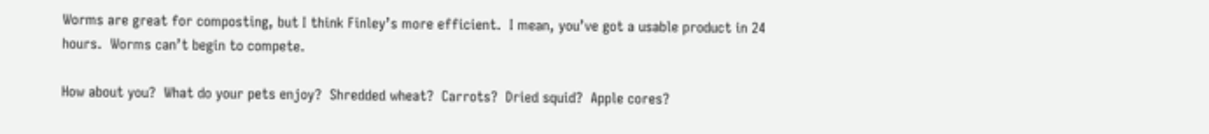Worms are great for composting, but I think Finley’s more efficient.  I mean, you’ve got a usable product in 24 hours.  Worms can’t begin to compete.

How about you?  What do your pets enjoy?  Shredded wheat?  Carrots?  Dried squid?  Apple cores?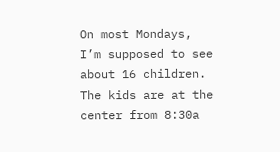On most Mondays, I’m supposed to see about 16 children.  The kids are at the center from 8:30a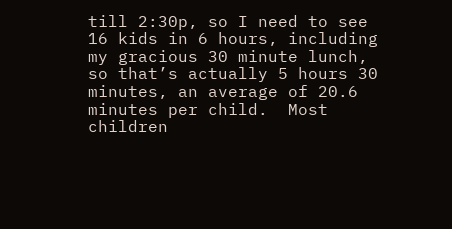till 2:30p, so I need to see 16 kids in 6 hours, including my gracious 30 minute lunch, so that’s actually 5 hours 30 minutes, an average of 20.6 minutes per child.  Most children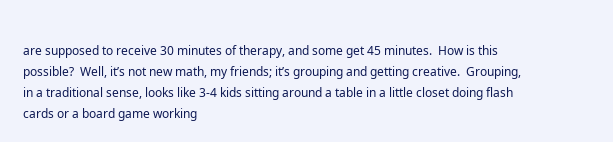are supposed to receive 30 minutes of therapy, and some get 45 minutes.  How is this possible?  Well, it’s not new math, my friends; it’s grouping and getting creative.  Grouping, in a traditional sense, looks like 3-4 kids sitting around a table in a little closet doing flash cards or a board game working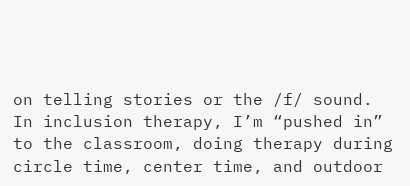on telling stories or the /f/ sound.  In inclusion therapy, I’m “pushed in” to the classroom, doing therapy during circle time, center time, and outdoor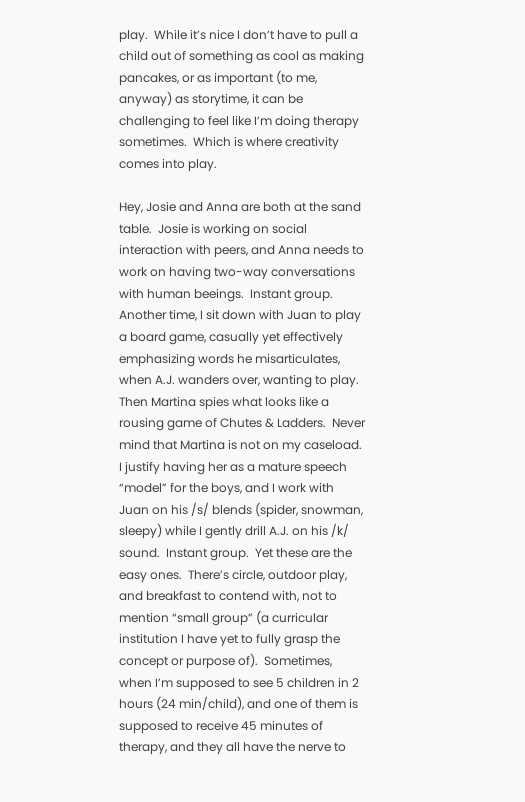play.  While it’s nice I don’t have to pull a child out of something as cool as making pancakes, or as important (to me, anyway) as storytime, it can be challenging to feel like I’m doing therapy sometimes.  Which is where creativity comes into play.

Hey, Josie and Anna are both at the sand table.  Josie is working on social interaction with peers, and Anna needs to work on having two-way conversations with human beeings.  Instant group.  Another time, I sit down with Juan to play a board game, casually yet effectively emphasizing words he misarticulates, when A.J. wanders over, wanting to play.  Then Martina spies what looks like a rousing game of Chutes & Ladders.  Never mind that Martina is not on my caseload.  I justify having her as a mature speech “model” for the boys, and I work with Juan on his /s/ blends (spider, snowman, sleepy) while I gently drill A.J. on his /k/ sound.  Instant group.  Yet these are the easy ones.  There’s circle, outdoor play, and breakfast to contend with, not to mention “small group” (a curricular institution I have yet to fully grasp the concept or purpose of).  Sometimes, when I’m supposed to see 5 children in 2 hours (24 min/child), and one of them is supposed to receive 45 minutes of therapy, and they all have the nerve to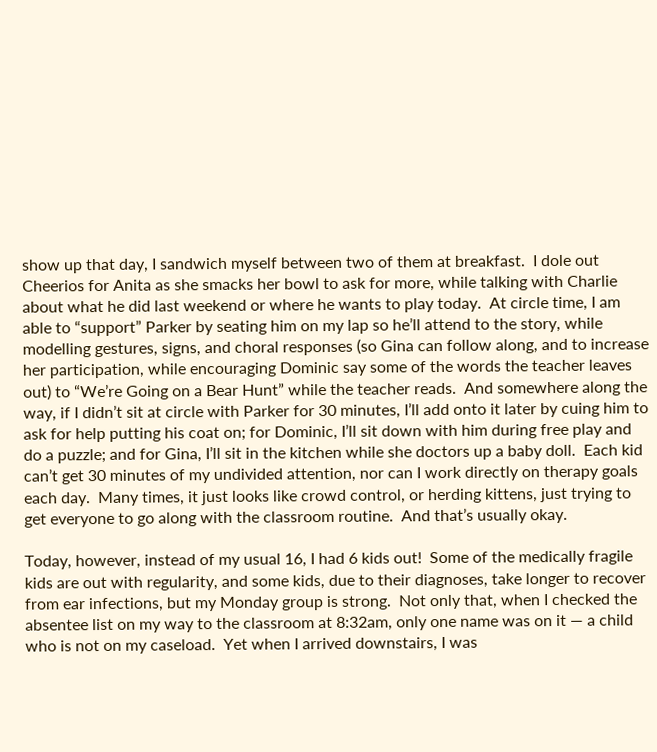show up that day, I sandwich myself between two of them at breakfast.  I dole out Cheerios for Anita as she smacks her bowl to ask for more, while talking with Charlie about what he did last weekend or where he wants to play today.  At circle time, I am able to “support” Parker by seating him on my lap so he’ll attend to the story, while modelling gestures, signs, and choral responses (so Gina can follow along, and to increase her participation, while encouraging Dominic say some of the words the teacher leaves out) to “We’re Going on a Bear Hunt” while the teacher reads.  And somewhere along the way, if I didn’t sit at circle with Parker for 30 minutes, I’ll add onto it later by cuing him to ask for help putting his coat on; for Dominic, I’ll sit down with him during free play and do a puzzle; and for Gina, I’ll sit in the kitchen while she doctors up a baby doll.  Each kid can’t get 30 minutes of my undivided attention, nor can I work directly on therapy goals each day.  Many times, it just looks like crowd control, or herding kittens, just trying to get everyone to go along with the classroom routine.  And that’s usually okay.

Today, however, instead of my usual 16, I had 6 kids out!  Some of the medically fragile kids are out with regularity, and some kids, due to their diagnoses, take longer to recover from ear infections, but my Monday group is strong.  Not only that, when I checked the absentee list on my way to the classroom at 8:32am, only one name was on it — a child who is not on my caseload.  Yet when I arrived downstairs, I was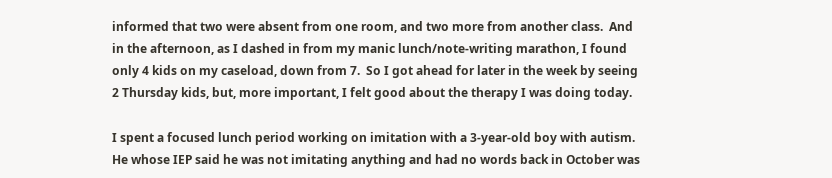informed that two were absent from one room, and two more from another class.  And in the afternoon, as I dashed in from my manic lunch/note-writing marathon, I found only 4 kids on my caseload, down from 7.  So I got ahead for later in the week by seeing 2 Thursday kids, but, more important, I felt good about the therapy I was doing today.

I spent a focused lunch period working on imitation with a 3-year-old boy with autism.  He whose IEP said he was not imitating anything and had no words back in October was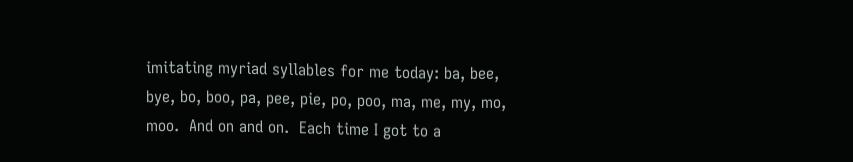imitating myriad syllables for me today: ba, bee, bye, bo, boo, pa, pee, pie, po, poo, ma, me, my, mo, moo.  And on and on.  Each time I got to a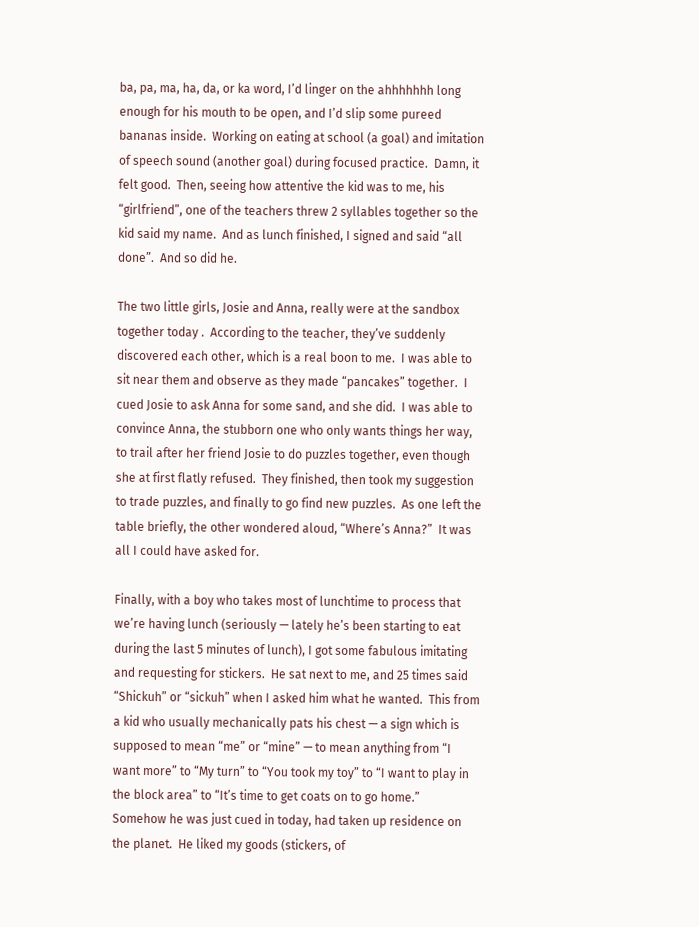ba, pa, ma, ha, da, or ka word, I’d linger on the ahhhhhhh long enough for his mouth to be open, and I’d slip some pureed bananas inside.  Working on eating at school (a goal) and imitation of speech sound (another goal) during focused practice.  Damn, it felt good.  Then, seeing how attentive the kid was to me, his “girlfriend”, one of the teachers threw 2 syllables together so the kid said my name.  And as lunch finished, I signed and said “all done”.  And so did he.

The two little girls, Josie and Anna, really were at the sandbox together today .  According to the teacher, they’ve suddenly discovered each other, which is a real boon to me.  I was able to sit near them and observe as they made “pancakes” together.  I cued Josie to ask Anna for some sand, and she did.  I was able to convince Anna, the stubborn one who only wants things her way, to trail after her friend Josie to do puzzles together, even though she at first flatly refused.  They finished, then took my suggestion to trade puzzles, and finally to go find new puzzles.  As one left the table briefly, the other wondered aloud, “Where’s Anna?”  It was all I could have asked for.

Finally, with a boy who takes most of lunchtime to process that we’re having lunch (seriously — lately he’s been starting to eat during the last 5 minutes of lunch), I got some fabulous imitating and requesting for stickers.  He sat next to me, and 25 times said “Shickuh” or “sickuh” when I asked him what he wanted.  This from a kid who usually mechanically pats his chest — a sign which is supposed to mean “me” or “mine” — to mean anything from “I want more” to “My turn” to “You took my toy” to “I want to play in the block area” to “It’s time to get coats on to go home.”  Somehow he was just cued in today, had taken up residence on the planet.  He liked my goods (stickers, of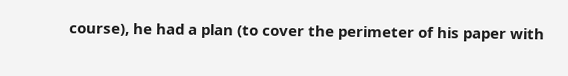course), he had a plan (to cover the perimeter of his paper with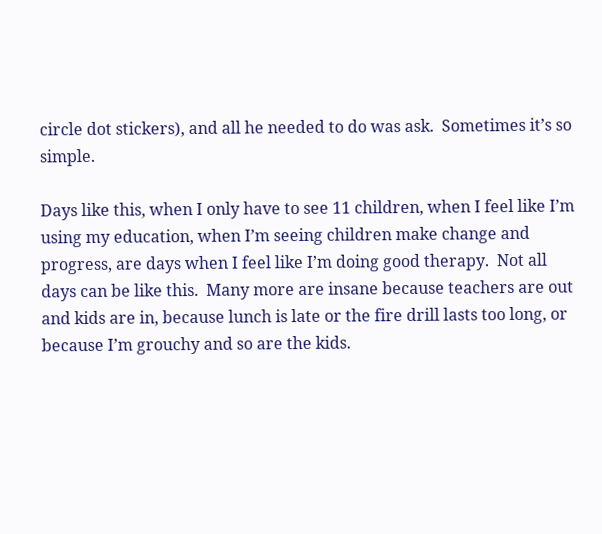circle dot stickers), and all he needed to do was ask.  Sometimes it’s so simple.

Days like this, when I only have to see 11 children, when I feel like I’m using my education, when I’m seeing children make change and progress, are days when I feel like I’m doing good therapy.  Not all days can be like this.  Many more are insane because teachers are out and kids are in, because lunch is late or the fire drill lasts too long, or because I’m grouchy and so are the kids.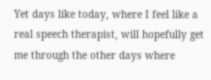Yet days like today, where I feel like a real speech therapist, will hopefully get me through the other days where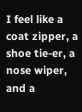I feel like a coat zipper, a shoe tie-er, a nose wiper, and a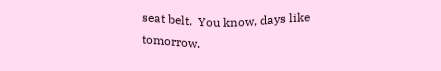seat belt.  You know, days like tomorrow.